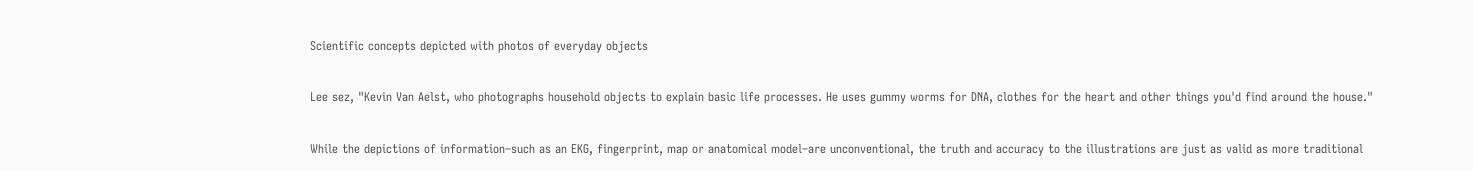Scientific concepts depicted with photos of everyday objects

Lee sez, "Kevin Van Aelst, who photographs household objects to explain basic life processes. He uses gummy worms for DNA, clothes for the heart and other things you'd find around the house."

While the depictions of information–such as an EKG, fingerprint, map or anatomical model–are unconventional, the truth and accuracy to the illustrations are just as valid as more traditional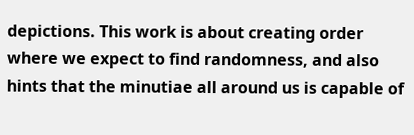depictions. This work is about creating order where we expect to find randomness, and also hints that the minutiae all around us is capable of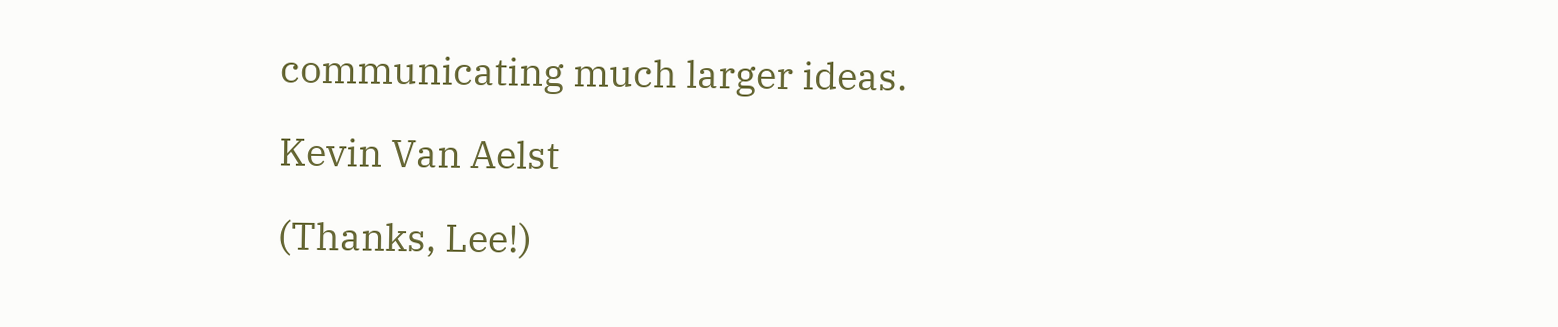communicating much larger ideas.

Kevin Van Aelst

(Thanks, Lee!)